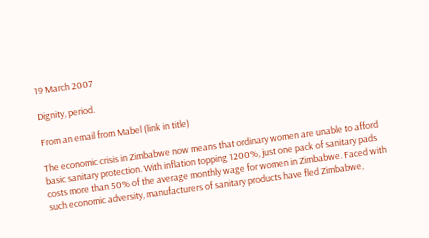19 March 2007

Dignity, period.

From an email from Mabel (link in title)

The economic crisis in Zimbabwe now means that ordinary women are unable to afford basic sanitary protection. With inflation topping 1200%, just one pack of sanitary pads costs more than 50% of the average monthly wage for women in Zimbabwe. Faced with such economic adversity, manufacturers of sanitary products have fled Zimbabwe,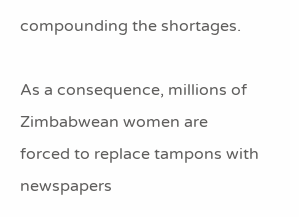compounding the shortages.

As a consequence, millions of Zimbabwean women are forced to replace tampons with newspapers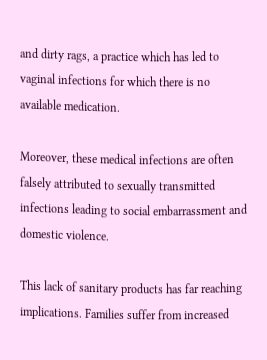and dirty rags, a practice which has led to vaginal infections for which there is no available medication.

Moreover, these medical infections are often falsely attributed to sexually transmitted infections leading to social embarrassment and domestic violence.

This lack of sanitary products has far reaching implications. Families suffer from increased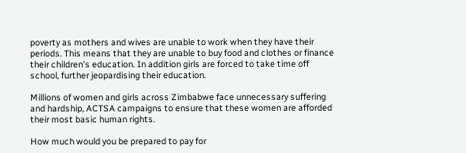poverty as mothers and wives are unable to work when they have their periods. This means that they are unable to buy food and clothes or finance their children’s education. In addition girls are forced to take time off school, further jeopardising their education.

Millions of women and girls across Zimbabwe face unnecessary suffering and hardship, ACTSA campaigns to ensure that these women are afforded their most basic human rights.

How much would you be prepared to pay for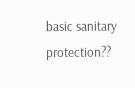basic sanitary protection??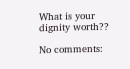What is your dignity worth??

No comments: